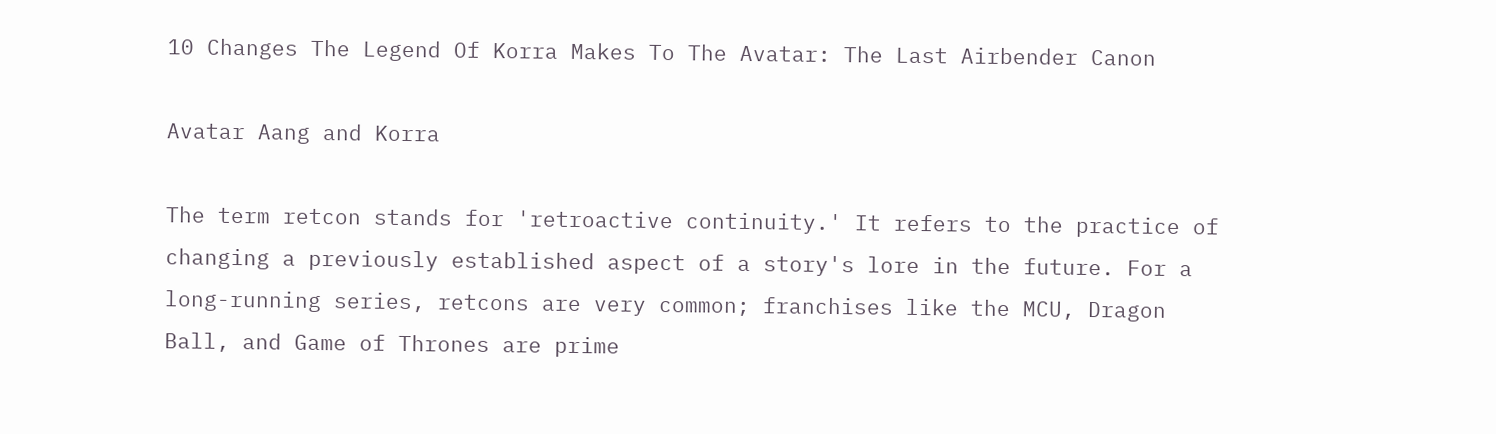10 Changes The Legend Of Korra Makes To The Avatar: The Last Airbender Canon

Avatar Aang and Korra

The term retcon stands for 'retroactive continuity.' It refers to the practice of changing a previously established aspect of a story's lore in the future. For a long-running series, retcons are very common; franchises like the MCU, Dragon Ball, and Game of Thrones are prime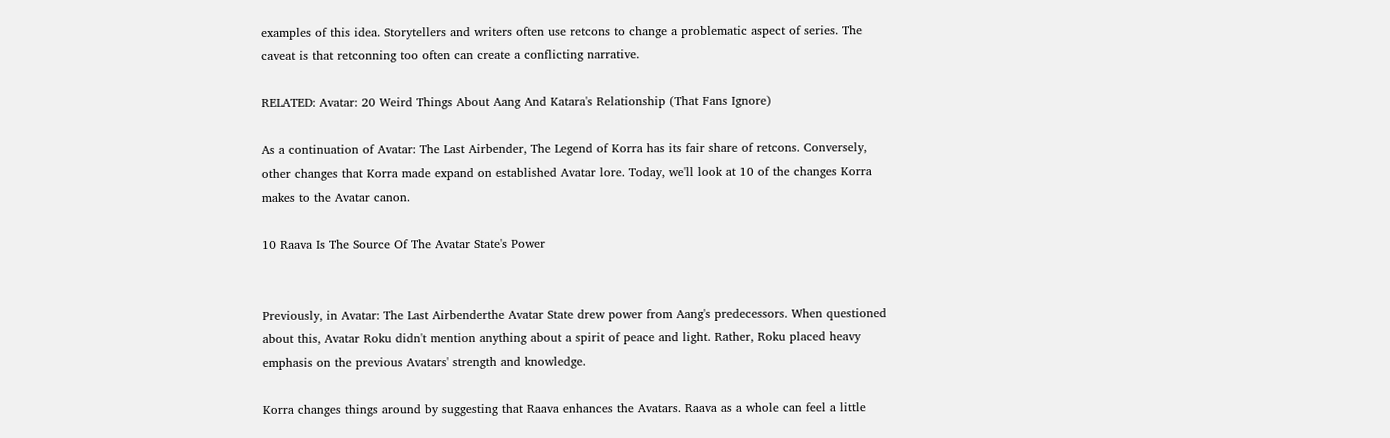examples of this idea. Storytellers and writers often use retcons to change a problematic aspect of series. The caveat is that retconning too often can create a conflicting narrative.

RELATED: Avatar: 20 Weird Things About Aang And Katara's Relationship (That Fans Ignore)

As a continuation of Avatar: The Last Airbender, The Legend of Korra has its fair share of retcons. Conversely, other changes that Korra made expand on established Avatar lore. Today, we'll look at 10 of the changes Korra makes to the Avatar canon.

10 Raava Is The Source Of The Avatar State's Power


Previously, in Avatar: The Last Airbenderthe Avatar State drew power from Aang's predecessors. When questioned about this, Avatar Roku didn't mention anything about a spirit of peace and light. Rather, Roku placed heavy emphasis on the previous Avatars' strength and knowledge.

Korra changes things around by suggesting that Raava enhances the Avatars. Raava as a whole can feel a little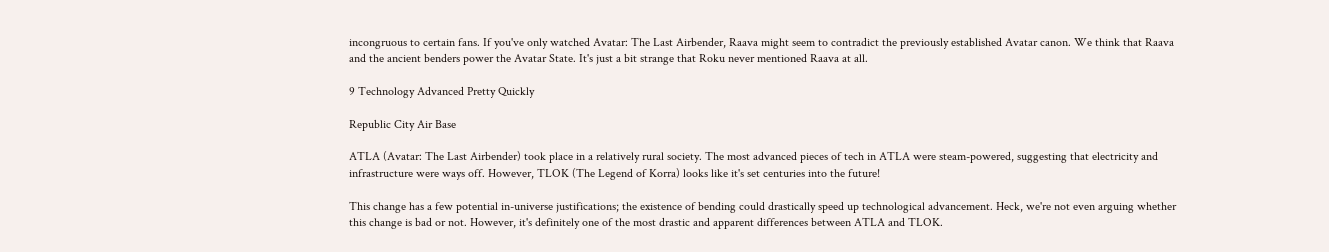incongruous to certain fans. If you've only watched Avatar: The Last Airbender, Raava might seem to contradict the previously established Avatar canon. We think that Raava and the ancient benders power the Avatar State. It's just a bit strange that Roku never mentioned Raava at all.

9 Technology Advanced Pretty Quickly

Republic City Air Base

ATLA (Avatar: The Last Airbender) took place in a relatively rural society. The most advanced pieces of tech in ATLA were steam-powered, suggesting that electricity and infrastructure were ways off. However, TLOK (The Legend of Korra) looks like it's set centuries into the future!

This change has a few potential in-universe justifications; the existence of bending could drastically speed up technological advancement. Heck, we're not even arguing whether this change is bad or not. However, it's definitely one of the most drastic and apparent differences between ATLA and TLOK.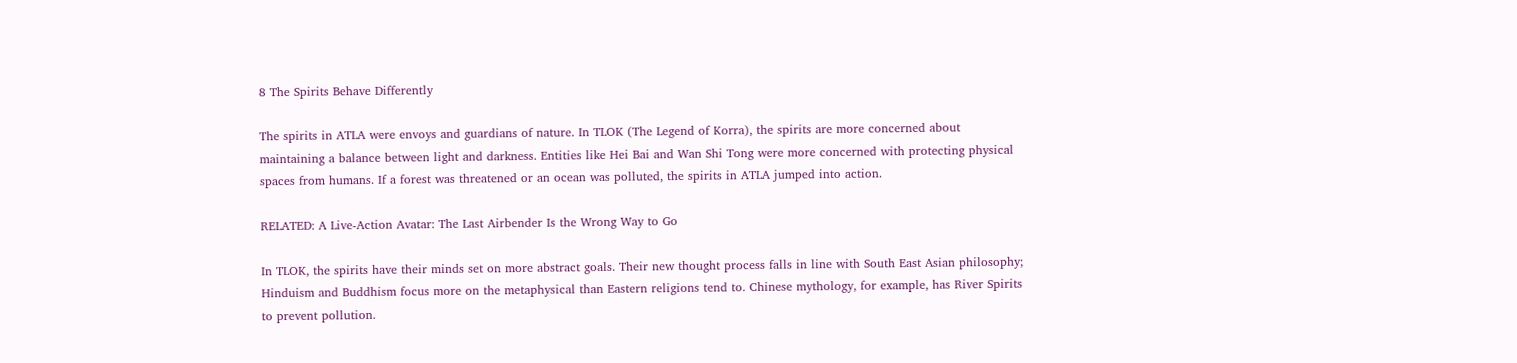8 The Spirits Behave Differently

The spirits in ATLA were envoys and guardians of nature. In TLOK (The Legend of Korra), the spirits are more concerned about maintaining a balance between light and darkness. Entities like Hei Bai and Wan Shi Tong were more concerned with protecting physical spaces from humans. If a forest was threatened or an ocean was polluted, the spirits in ATLA jumped into action.

RELATED: A Live-Action Avatar: The Last Airbender Is the Wrong Way to Go

In TLOK, the spirits have their minds set on more abstract goals. Their new thought process falls in line with South East Asian philosophy; Hinduism and Buddhism focus more on the metaphysical than Eastern religions tend to. Chinese mythology, for example, has River Spirits to prevent pollution.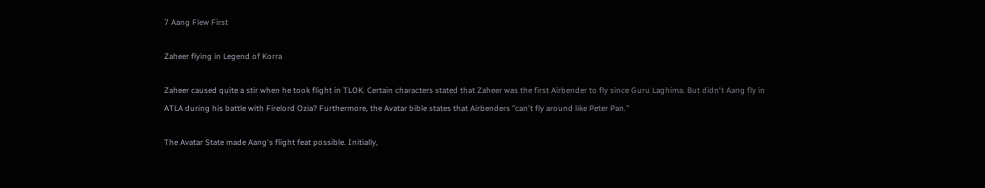7 Aang Flew First

Zaheer flying in Legend of Korra

Zaheer caused quite a stir when he took flight in TLOK. Certain characters stated that Zaheer was the first Airbender to fly since Guru Laghima. But didn't Aang fly in ATLA during his battle with Firelord Ozia? Furthermore, the Avatar bible states that Airbenders "can't fly around like Peter Pan."

The Avatar State made Aang's flight feat possible. Initially,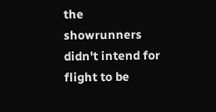the showrunners didn't intend for flight to be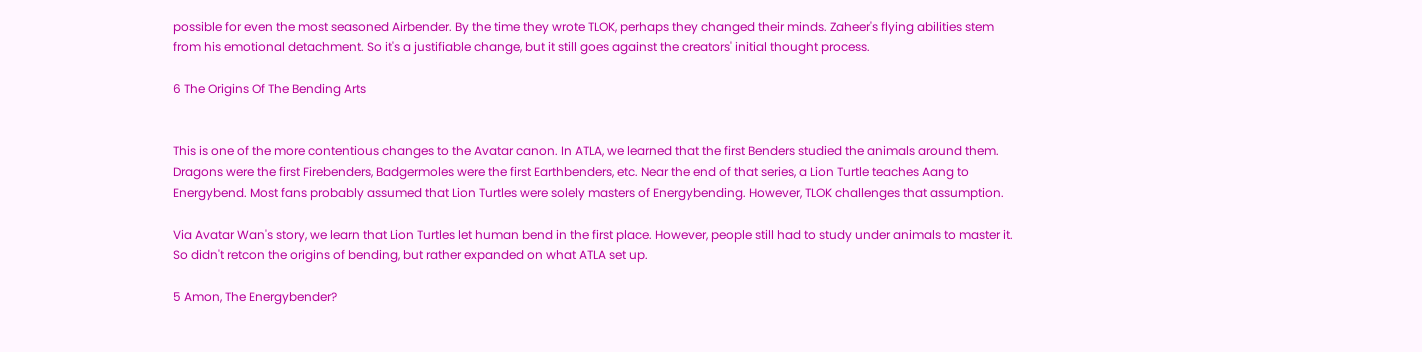possible for even the most seasoned Airbender. By the time they wrote TLOK, perhaps they changed their minds. Zaheer's flying abilities stem from his emotional detachment. So it's a justifiable change, but it still goes against the creators' initial thought process.

6 The Origins Of The Bending Arts


This is one of the more contentious changes to the Avatar canon. In ATLA, we learned that the first Benders studied the animals around them. Dragons were the first Firebenders, Badgermoles were the first Earthbenders, etc. Near the end of that series, a Lion Turtle teaches Aang to Energybend. Most fans probably assumed that Lion Turtles were solely masters of Energybending. However, TLOK challenges that assumption.

Via Avatar Wan's story, we learn that Lion Turtles let human bend in the first place. However, people still had to study under animals to master it. So didn't retcon the origins of bending, but rather expanded on what ATLA set up.

5 Amon, The Energybender?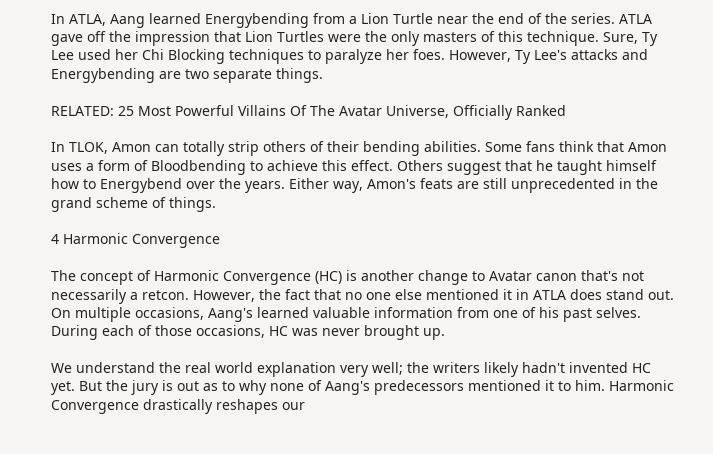In ATLA, Aang learned Energybending from a Lion Turtle near the end of the series. ATLA gave off the impression that Lion Turtles were the only masters of this technique. Sure, Ty Lee used her Chi Blocking techniques to paralyze her foes. However, Ty Lee's attacks and Energybending are two separate things.

RELATED: 25 Most Powerful Villains Of The Avatar Universe, Officially Ranked

In TLOK, Amon can totally strip others of their bending abilities. Some fans think that Amon uses a form of Bloodbending to achieve this effect. Others suggest that he taught himself how to Energybend over the years. Either way, Amon's feats are still unprecedented in the grand scheme of things.

4 Harmonic Convergence

The concept of Harmonic Convergence (HC) is another change to Avatar canon that's not necessarily a retcon. However, the fact that no one else mentioned it in ATLA does stand out. On multiple occasions, Aang's learned valuable information from one of his past selves. During each of those occasions, HC was never brought up.

We understand the real world explanation very well; the writers likely hadn't invented HC yet. But the jury is out as to why none of Aang's predecessors mentioned it to him. Harmonic Convergence drastically reshapes our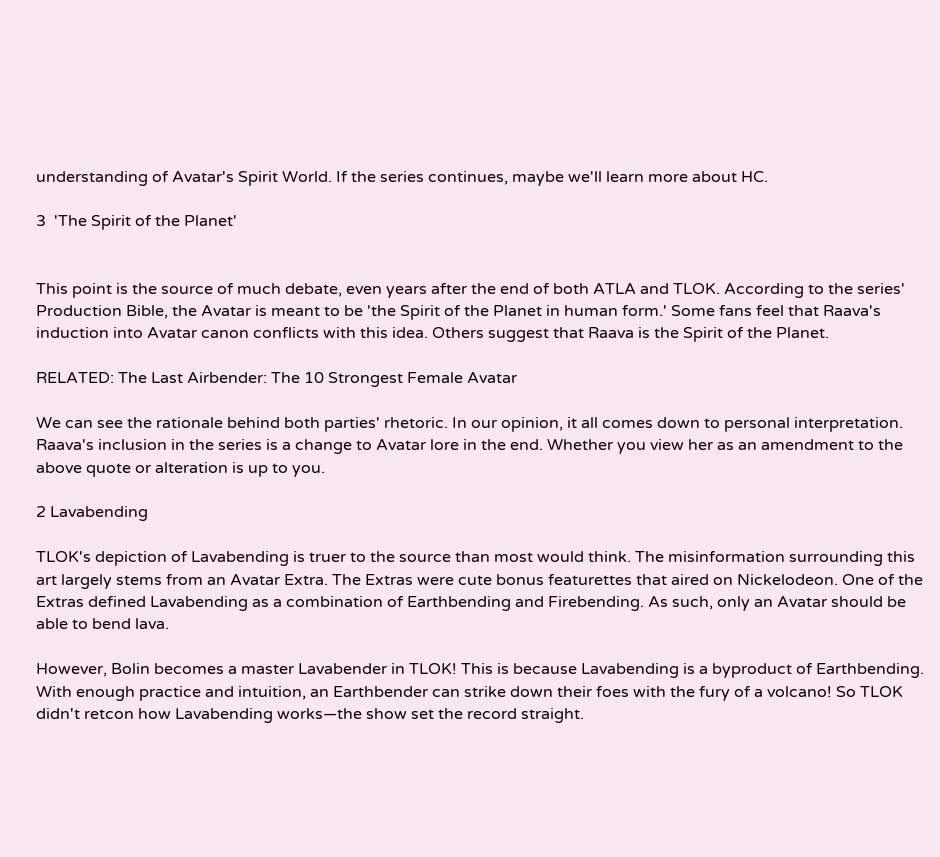understanding of Avatar's Spirit World. If the series continues, maybe we'll learn more about HC.

3  'The Spirit of the Planet'


This point is the source of much debate, even years after the end of both ATLA and TLOK. According to the series' Production Bible, the Avatar is meant to be 'the Spirit of the Planet in human form.' Some fans feel that Raava's induction into Avatar canon conflicts with this idea. Others suggest that Raava is the Spirit of the Planet.

RELATED: The Last Airbender: The 10 Strongest Female Avatar

We can see the rationale behind both parties' rhetoric. In our opinion, it all comes down to personal interpretation. Raava's inclusion in the series is a change to Avatar lore in the end. Whether you view her as an amendment to the above quote or alteration is up to you.

2 Lavabending

TLOK's depiction of Lavabending is truer to the source than most would think. The misinformation surrounding this art largely stems from an Avatar Extra. The Extras were cute bonus featurettes that aired on Nickelodeon. One of the Extras defined Lavabending as a combination of Earthbending and Firebending. As such, only an Avatar should be able to bend lava.

However, Bolin becomes a master Lavabender in TLOK! This is because Lavabending is a byproduct of Earthbending. With enough practice and intuition, an Earthbender can strike down their foes with the fury of a volcano! So TLOK didn't retcon how Lavabending works—the show set the record straight.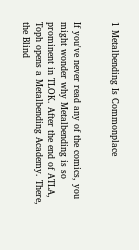1 Metalbending Is Commonplace


If you've never read any of the comics, you might wonder why Metalbending is so prominent in TLOK. After the end of ATLA, Toph opens a Metalbending Academy. There, the Blind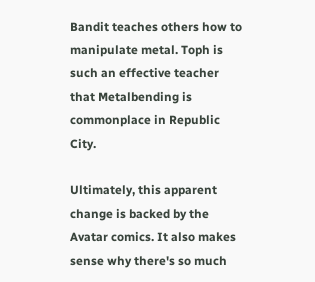Bandit teaches others how to manipulate metal. Toph is such an effective teacher that Metalbending is commonplace in Republic City.

Ultimately, this apparent change is backed by the Avatar comics. It also makes sense why there's so much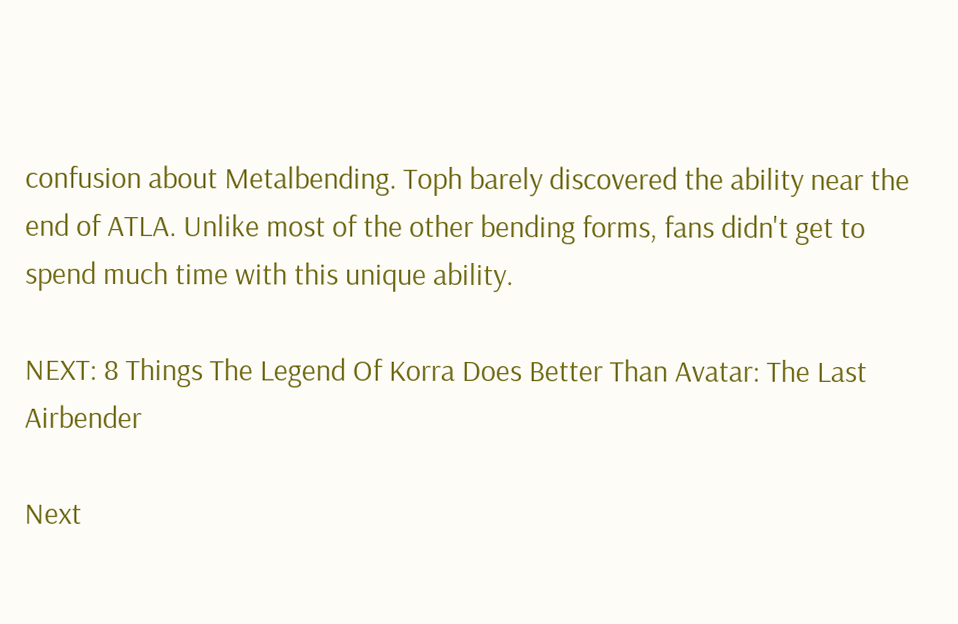confusion about Metalbending. Toph barely discovered the ability near the end of ATLA. Unlike most of the other bending forms, fans didn't get to spend much time with this unique ability.

NEXT: 8 Things The Legend Of Korra Does Better Than Avatar: The Last Airbender

Next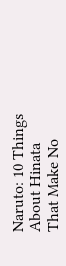Naruto: 10 Things About Hinata That Make No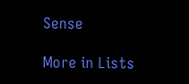Sense

More in Lists